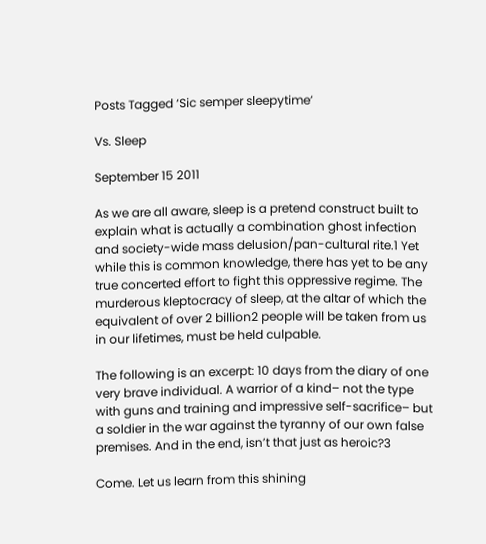Posts Tagged ‘Sic semper sleepytime’

Vs. Sleep

September 15 2011

As we are all aware, sleep is a pretend construct built to explain what is actually a combination ghost infection and society-wide mass delusion/pan-cultural rite.1 Yet while this is common knowledge, there has yet to be any true concerted effort to fight this oppressive regime. The murderous kleptocracy of sleep, at the altar of which the equivalent of over 2 billion2 people will be taken from us in our lifetimes, must be held culpable.

The following is an excerpt: 10 days from the diary of one very brave individual. A warrior of a kind– not the type with guns and training and impressive self-sacrifice– but a soldier in the war against the tyranny of our own false premises. And in the end, isn’t that just as heroic?3

Come. Let us learn from this shining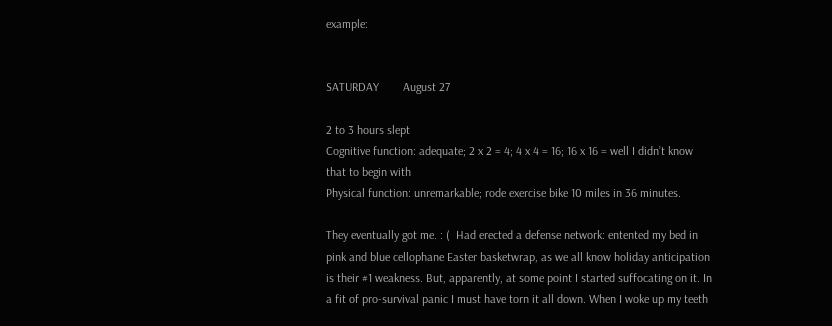example:


SATURDAY        August 27

2 to 3 hours slept
Cognitive function: adequate; 2 x 2 = 4; 4 x 4 = 16; 16 x 16 = well I didn’t know that to begin with
Physical function: unremarkable; rode exercise bike 10 miles in 36 minutes.

They eventually got me. : (  Had erected a defense network: entented my bed in pink and blue cellophane Easter basketwrap, as we all know holiday anticipation is their #1 weakness. But, apparently, at some point I started suffocating on it. In a fit of pro-survival panic I must have torn it all down. When I woke up my teeth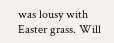was lousy with Easter grass. Will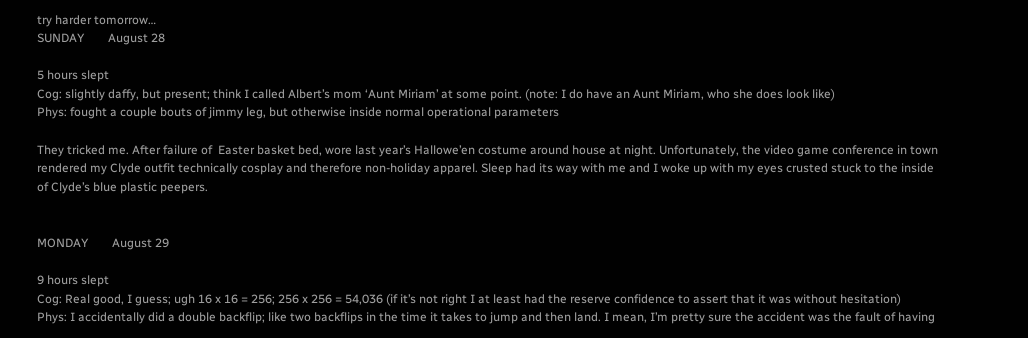try harder tomorrow…
SUNDAY        August 28

5 hours slept
Cog: slightly daffy, but present; think I called Albert’s mom ‘Aunt Miriam’ at some point. (note: I do have an Aunt Miriam, who she does look like)
Phys: fought a couple bouts of jimmy leg, but otherwise inside normal operational parameters

They tricked me. After failure of  Easter basket bed, wore last year’s Hallowe’en costume around house at night. Unfortunately, the video game conference in town rendered my Clyde outfit technically cosplay and therefore non-holiday apparel. Sleep had its way with me and I woke up with my eyes crusted stuck to the inside of Clyde’s blue plastic peepers.


MONDAY        August 29

9 hours slept
Cog: Real good, I guess; ugh 16 x 16 = 256; 256 x 256 = 54,036 (if it’s not right I at least had the reserve confidence to assert that it was without hesitation)
Phys: I accidentally did a double backflip; like two backflips in the time it takes to jump and then land. I mean, I’m pretty sure the accident was the fault of having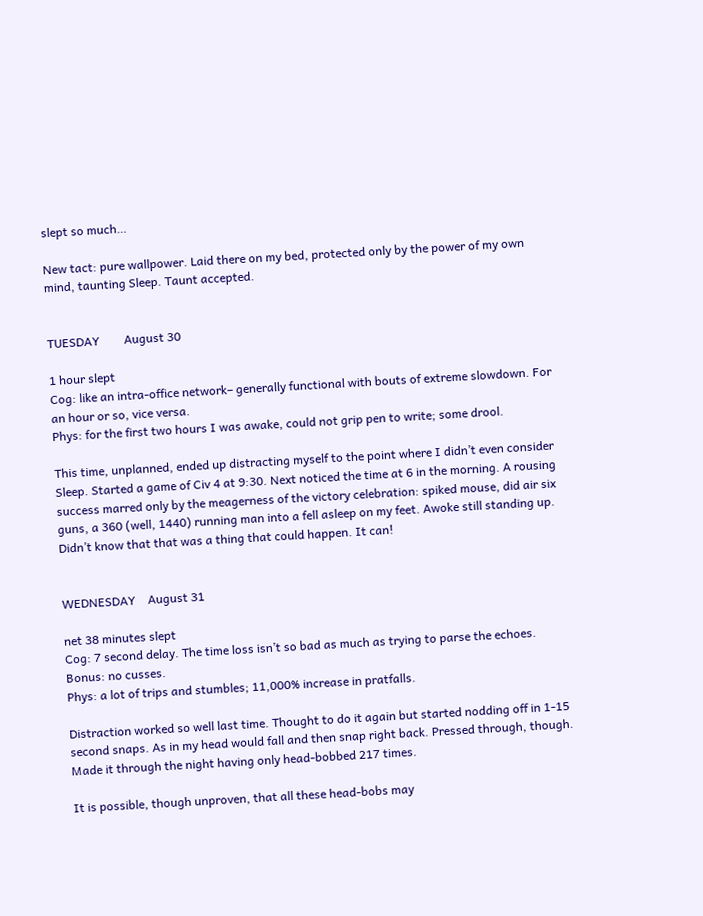slept so much…

New tact: pure wallpower. Laid there on my bed, protected only by the power of my own mind, taunting Sleep. Taunt accepted.


TUESDAY        August 30

1 hour slept
Cog: like an intra-office network– generally functional with bouts of extreme slowdown. For an hour or so, vice versa.
Phys: for the first two hours I was awake, could not grip pen to write; some drool.

This time, unplanned, ended up distracting myself to the point where I didn’t even consider Sleep. Started a game of Civ 4 at 9:30. Next noticed the time at 6 in the morning. A rousing success marred only by the meagerness of the victory celebration: spiked mouse, did air six guns, a 360 (well, 1440) running man into a fell asleep on my feet. Awoke still standing up. Didn’t know that that was a thing that could happen. It can!


WEDNESDAY    August 31

net 38 minutes slept
Cog: 7 second delay. The time loss isn’t so bad as much as trying to parse the echoes. Bonus: no cusses.
Phys: a lot of trips and stumbles; 11,000% increase in pratfalls.

Distraction worked so well last time. Thought to do it again but started nodding off in 1-15 second snaps. As in my head would fall and then snap right back. Pressed through, though. Made it through the night having only head-bobbed 217 times.

It is possible, though unproven, that all these head-bobs may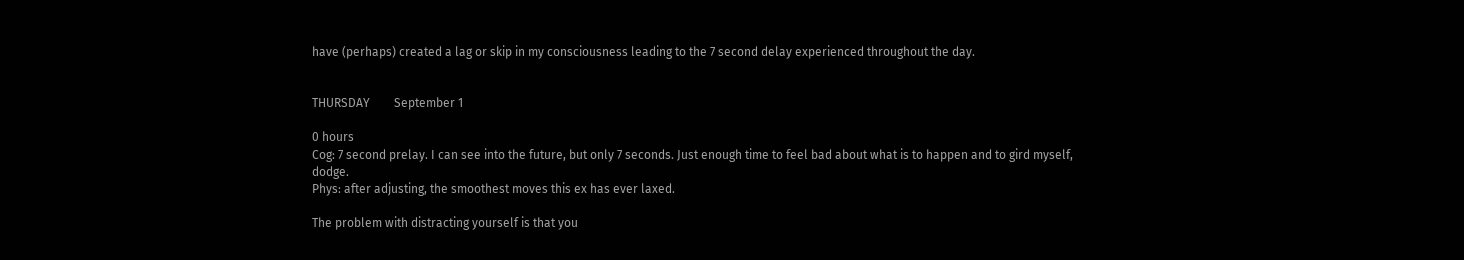have (perhaps) created a lag or skip in my consciousness leading to the 7 second delay experienced throughout the day.


THURSDAY        September 1

0 hours
Cog: 7 second prelay. I can see into the future, but only 7 seconds. Just enough time to feel bad about what is to happen and to gird myself, dodge.
Phys: after adjusting, the smoothest moves this ex has ever laxed.

The problem with distracting yourself is that you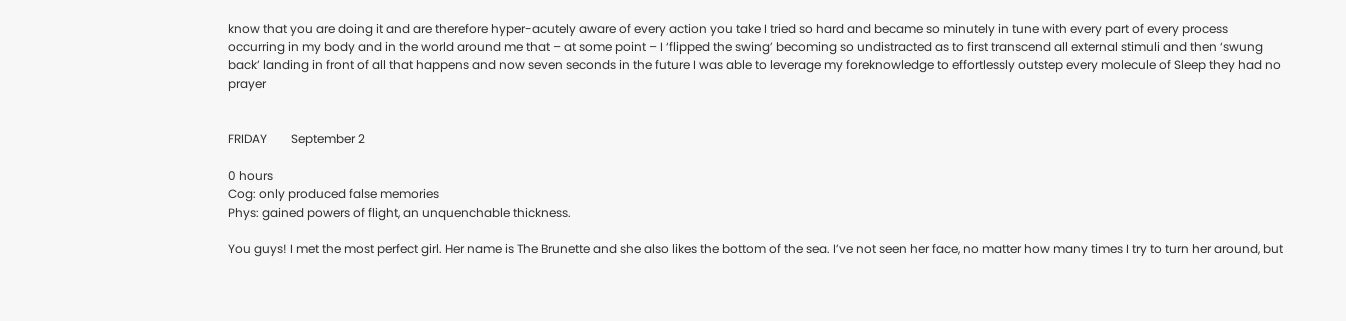know that you are doing it and are therefore hyper-acutely aware of every action you take I tried so hard and became so minutely in tune with every part of every process occurring in my body and in the world around me that – at some point – I ‘flipped the swing’ becoming so undistracted as to first transcend all external stimuli and then ‘swung back’ landing in front of all that happens and now seven seconds in the future I was able to leverage my foreknowledge to effortlessly outstep every molecule of Sleep they had no prayer


FRIDAY        September 2

0 hours
Cog: only produced false memories
Phys: gained powers of flight, an unquenchable thickness.

You guys! I met the most perfect girl. Her name is The Brunette and she also likes the bottom of the sea. I’ve not seen her face, no matter how many times I try to turn her around, but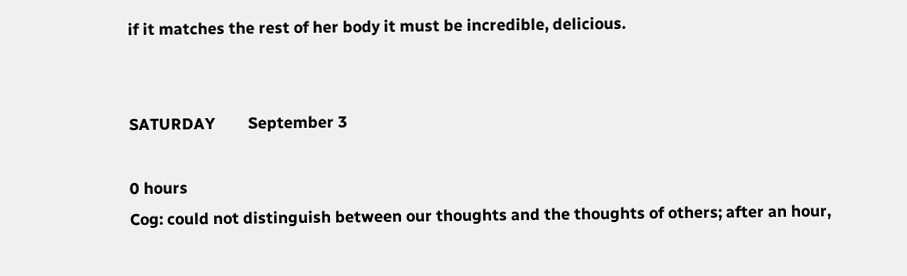if it matches the rest of her body it must be incredible, delicious.


SATURDAY        September 3

0 hours
Cog: could not distinguish between our thoughts and the thoughts of others; after an hour,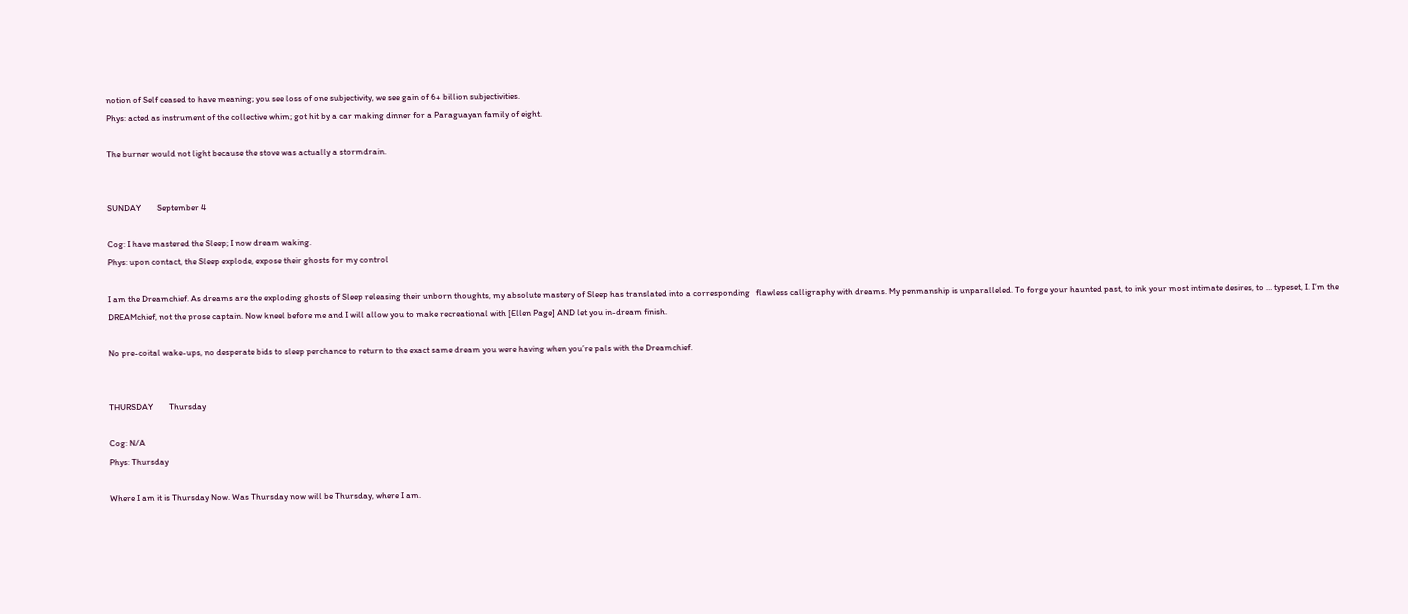notion of Self ceased to have meaning; you see loss of one subjectivity, we see gain of 6+ billion subjectivities.
Phys: acted as instrument of the collective whim; got hit by a car making dinner for a Paraguayan family of eight.

The burner would not light because the stove was actually a stormdrain.


SUNDAY        September 4

Cog: I have mastered the Sleep; I now dream waking.
Phys: upon contact, the Sleep explode, expose their ghosts for my control

I am the Dreamchief. As dreams are the exploding ghosts of Sleep releasing their unborn thoughts, my absolute mastery of Sleep has translated into a corresponding   flawless calligraphy with dreams. My penmanship is unparalleled. To forge your haunted past, to ink your most intimate desires, to … typeset, I. I’m the DREAMchief, not the prose captain. Now kneel before me and I will allow you to make recreational with [Ellen Page] AND let you in-dream finish.

No pre-coital wake-ups, no desperate bids to sleep perchance to return to the exact same dream you were having when you’re pals with the Dreamchief.


THURSDAY        Thursday

Cog: N/A
Phys: Thursday

Where I am it is Thursday Now. Was Thursday now will be Thursday, where I am.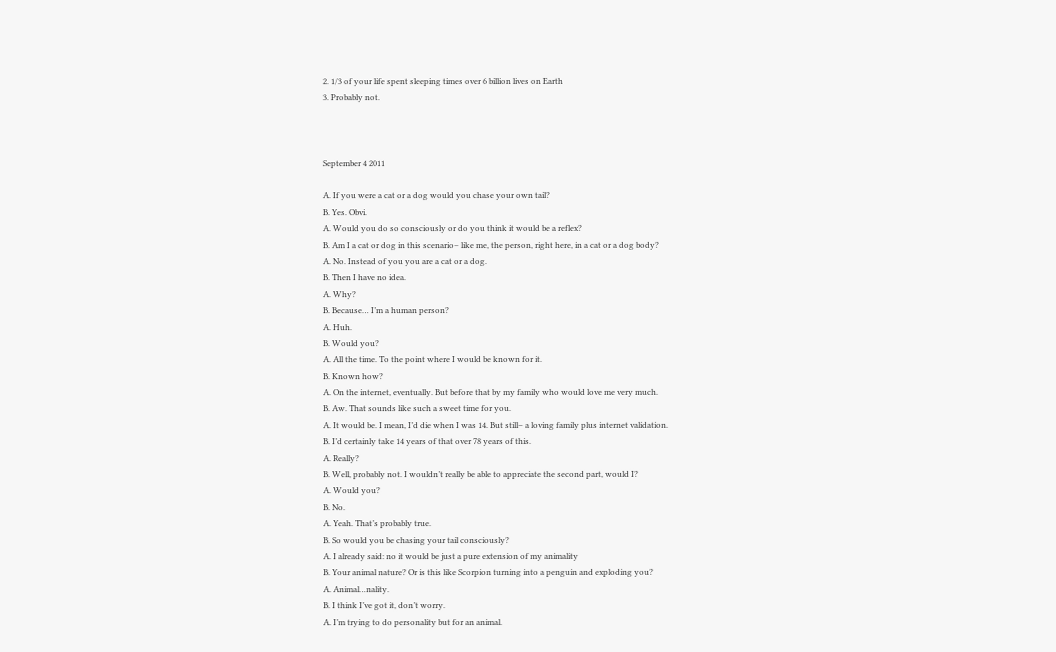2. 1/3 of your life spent sleeping times over 6 billion lives on Earth
3. Probably not.



September 4 2011

A. If you were a cat or a dog would you chase your own tail?
B. Yes. Obvi.
A. Would you do so consciously or do you think it would be a reflex?
B. Am I a cat or dog in this scenario– like me, the person, right here, in a cat or a dog body?
A. No. Instead of you you are a cat or a dog.
B. Then I have no idea.
A. Why?
B. Because… I’m a human person?
A. Huh.
B. Would you?
A. All the time. To the point where I would be known for it.
B. Known how?
A. On the internet, eventually. But before that by my family who would love me very much.
B. Aw. That sounds like such a sweet time for you.
A. It would be. I mean, I’d die when I was 14. But still– a loving family plus internet validation.
B. I’d certainly take 14 years of that over 78 years of this.
A. Really?
B. Well, probably not. I wouldn’t really be able to appreciate the second part, would I?
A. Would you?
B. No.
A. Yeah. That’s probably true.
B. So would you be chasing your tail consciously?
A. I already said: no it would be just a pure extension of my animality
B. Your animal nature? Or is this like Scorpion turning into a penguin and exploding you?
A. Animal…nality.
B. I think I’ve got it, don’t worry.
A. I’m trying to do personality but for an animal.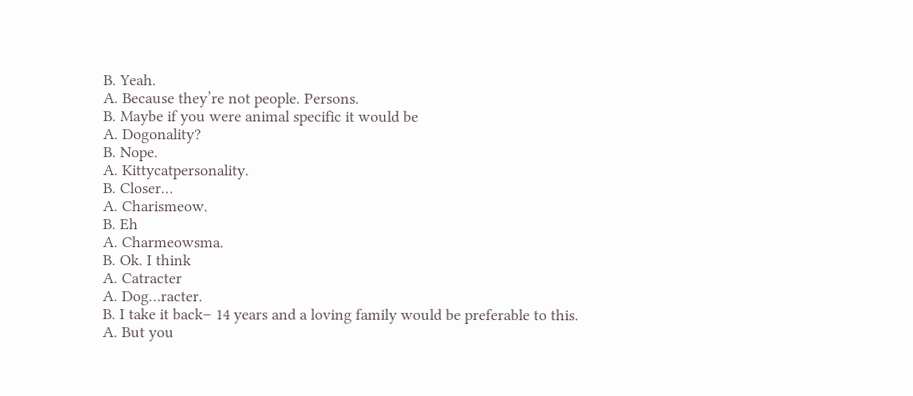B. Yeah.
A. Because they’re not people. Persons.
B. Maybe if you were animal specific it would be
A. Dogonality?
B. Nope.
A. Kittycatpersonality.
B. Closer…
A. Charismeow.
B. Eh
A. Charmeowsma.
B. Ok. I think
A. Catracter
A. Dog…racter.
B. I take it back– 14 years and a loving family would be preferable to this.
A. But you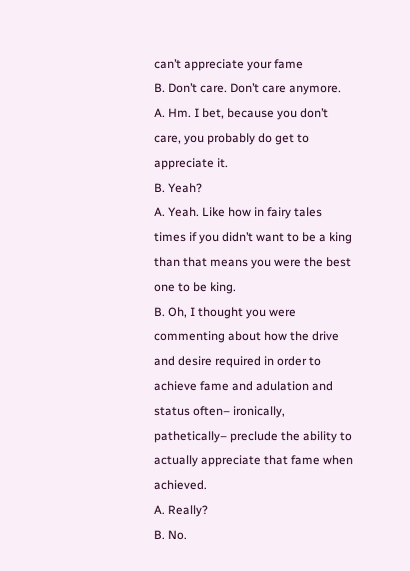can’t appreciate your fame
B. Don’t care. Don’t care anymore.
A. Hm. I bet, because you don’t care, you probably do get to appreciate it.
B. Yeah?
A. Yeah. Like how in fairy tales times if you didn’t want to be a king than that means you were the best one to be king.
B. Oh, I thought you were commenting about how the drive and desire required in order to achieve fame and adulation and status often– ironically, pathetically– preclude the ability to actually appreciate that fame when achieved.
A. Really?
B. No.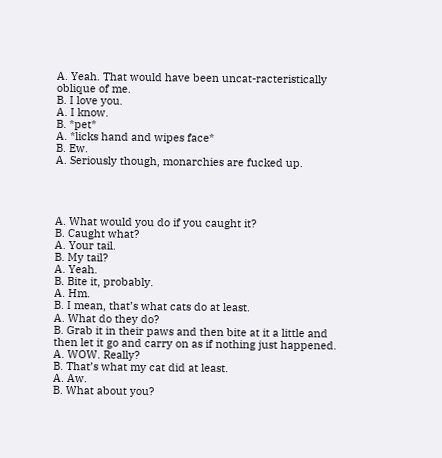A. Yeah. That would have been uncat-racteristically oblique of me.
B. I love you.
A. I know.
B. *pet*
A. *licks hand and wipes face*
B. Ew.
A. Seriously though, monarchies are fucked up.




A. What would you do if you caught it?
B. Caught what?
A. Your tail.
B. My tail?
A. Yeah.
B. Bite it, probably.
A. Hm.
B. I mean, that’s what cats do at least.
A. What do they do?
B. Grab it in their paws and then bite at it a little and then let it go and carry on as if nothing just happened.
A. WOW. Really?
B. That’s what my cat did at least.
A. Aw.
B. What about you?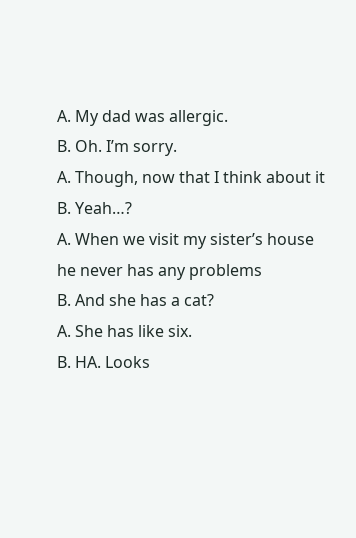A. My dad was allergic.
B. Oh. I’m sorry.
A. Though, now that I think about it
B. Yeah…?
A. When we visit my sister’s house he never has any problems
B. And she has a cat?
A. She has like six.
B. HA. Looks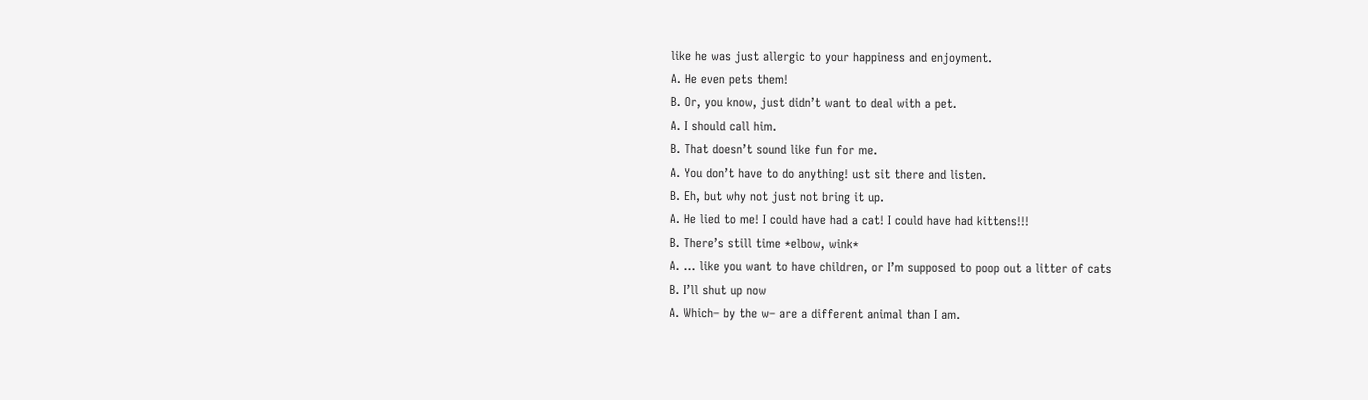like he was just allergic to your happiness and enjoyment.
A. He even pets them!
B. Or, you know, just didn’t want to deal with a pet.
A. I should call him.
B. That doesn’t sound like fun for me.
A. You don’t have to do anything! ust sit there and listen.
B. Eh, but why not just not bring it up.
A. He lied to me! I could have had a cat! I could have had kittens!!!
B. There’s still time *elbow, wink*
A. … like you want to have children, or I’m supposed to poop out a litter of cats
B. I’ll shut up now
A. Which– by the w– are a different animal than I am.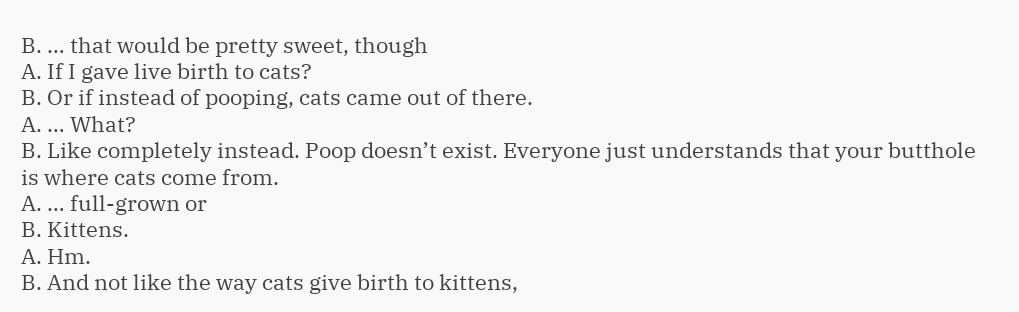B. … that would be pretty sweet, though
A. If I gave live birth to cats?
B. Or if instead of pooping, cats came out of there.
A. … What?
B. Like completely instead. Poop doesn’t exist. Everyone just understands that your butthole is where cats come from.
A. … full-grown or
B. Kittens.
A. Hm.
B. And not like the way cats give birth to kittens,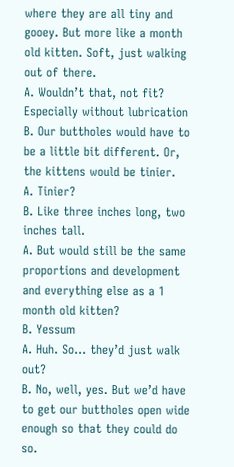where they are all tiny and gooey. But more like a month old kitten. Soft, just walking out of there.
A. Wouldn’t that, not fit? Especially without lubrication
B. Our buttholes would have to be a little bit different. Or, the kittens would be tinier.
A. Tinier?
B. Like three inches long, two inches tall.
A. But would still be the same proportions and development and everything else as a 1 month old kitten?
B. Yessum
A. Huh. So… they’d just walk out?
B. No, well, yes. But we’d have to get our buttholes open wide enough so that they could do so.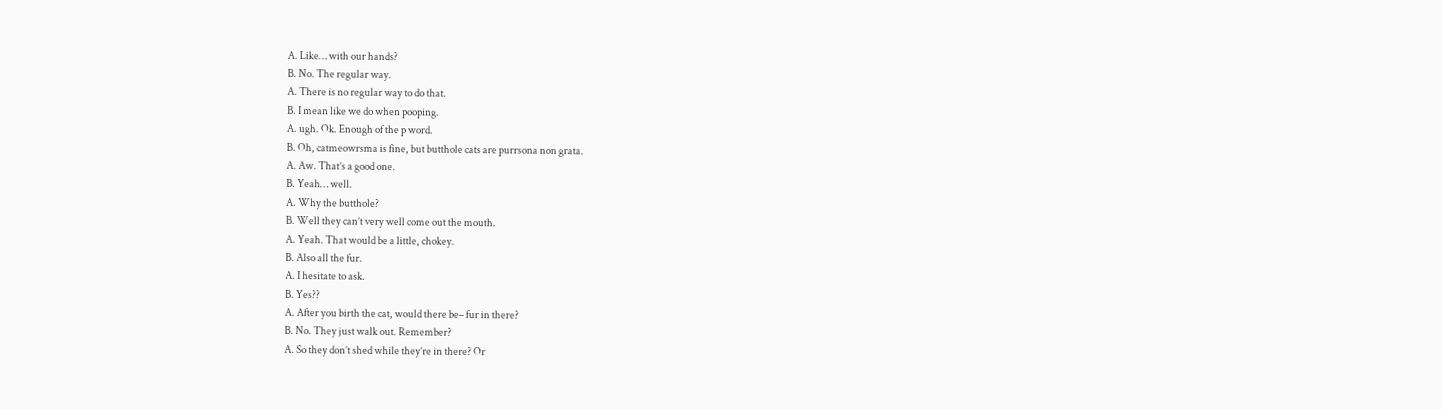A. Like… with our hands?
B. No. The regular way.
A. There is no regular way to do that.
B. I mean like we do when pooping.
A. ugh. Ok. Enough of the p word.
B. Oh, catmeowrsma is fine, but butthole cats are purrsona non grata.
A. Aw. That’s a good one.
B. Yeah… well.
A. Why the butthole?
B. Well they can’t very well come out the mouth.
A. Yeah. That would be a little, chokey.
B. Also all the fur.
A. I hesitate to ask.
B. Yes??
A. After you birth the cat, would there be– fur in there?
B. No. They just walk out. Remember?
A. So they don’t shed while they’re in there? Or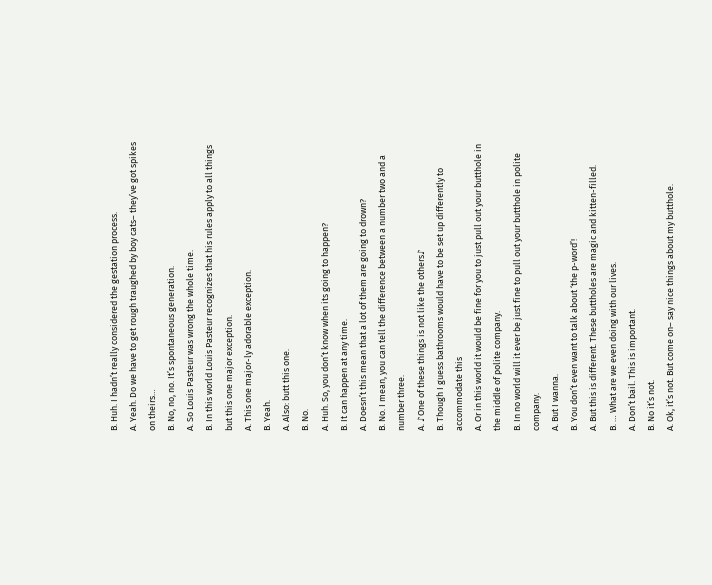B. Huh. I hadn’t really considered the gestation process.
A. Yeah. Do we have to get rough traughed by boy cats– they’ve got spikes on theirs…
B. No, no, no. It’s spontaneous generation.
A. So Louis Pasteur was wrong the whole time.
B. In this world Louis Pasteur recognizes that his rules apply to all things but this one major exception.
A. This one major-ly adorable exception.
B. Yeah.
A. Also: butt this one.
B. No.
A. Huh. So, you don’t know when its going to happen?
B. It can happen at any time.
A. Doesn’t this mean that a lot of them are going to drown?
B. No. I mean, you can tell the difference between a number two and a number three.
A. ♪One of these things is not like the others♪
B. Though I guess bathrooms would have to be set up differently to accommodate this
A. Or in this world it would be fine for you to just pull out your butthole in the middle of polite company.
B. In no world will it ever be just fine to pull out your butthole in polite company.
A. But I wanna.
B. You don’t even want to talk about ‘the p-word’!
A. But this is different. These buttholes are magic and kitten-filled.
B. … What are we even doing with our lives.
A. Don’t bail. This is important.
B. No it’s not.
A. Ok, it’s not. But come on– say nice things about my butthole.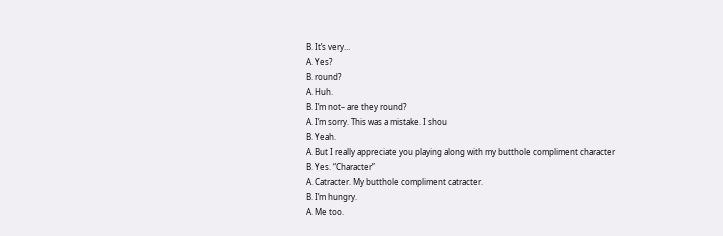B. It’s very…
A. Yes?
B. round?
A. Huh.
B. I’m not– are they round?
A. I’m sorry. This was a mistake. I shou
B. Yeah.
A. But I really appreciate you playing along with my butthole compliment character
B. Yes. “Character”
A. Catracter. My butthole compliment catracter.
B. I’m hungry.
A. Me too.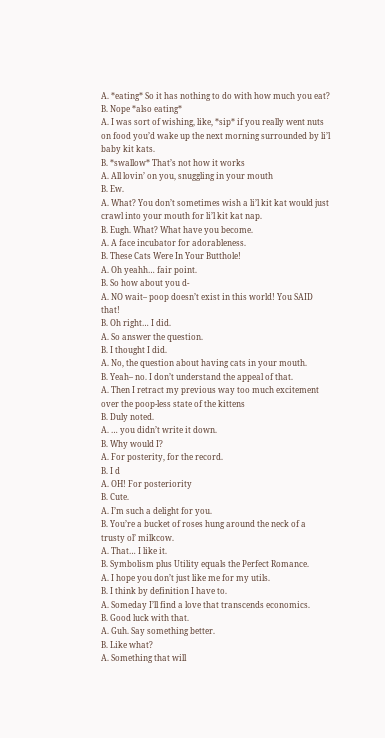A. *eating* So it has nothing to do with how much you eat?
B. Nope *also eating*
A. I was sort of wishing, like, *sip* if you really went nuts on food you’d wake up the next morning surrounded by li’l baby kit kats.
B. *swallow* That’s not how it works
A. All lovin’ on you, snuggling in your mouth
B. Ew.
A. What? You don’t sometimes wish a li’l kit kat would just crawl into your mouth for li’l kit kat nap.
B. Eugh. What? What have you become.
A. A face incubator for adorableness.
B. These Cats Were In Your Butthole!
A. Oh yeahh… fair point.
B. So how about you d-
A. NO wait– poop doesn’t exist in this world! You SAID that!
B. Oh right… I did.
A. So answer the question.
B. I thought I did.
A. No, the question about having cats in your mouth.
B. Yeah– no. I don’t understand the appeal of that.
A. Then I retract my previous way too much excitement over the poop-less state of the kittens
B. Duly noted.
A. … you didn’t write it down.
B. Why would I?
A. For posterity, for the record.
B. I d
A. OH! For posteriority
B. Cute.
A. I’m such a delight for you.
B. You’re a bucket of roses hung around the neck of a trusty ol’ milkcow.
A. That… I like it.
B. Symbolism plus Utility equals the Perfect Romance.
A. I hope you don’t just like me for my utils.
B. I think by definition I have to.
A. Someday I’ll find a love that transcends economics.
B. Good luck with that.
A. Guh. Say something better.
B. Like what?
A. Something that will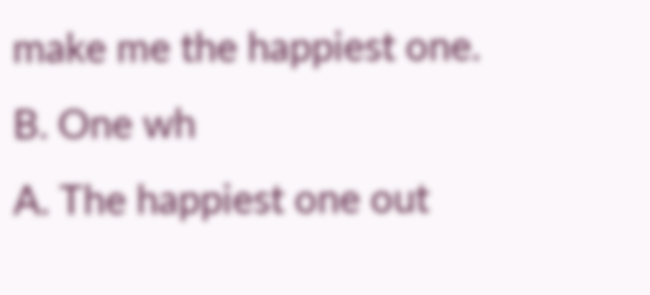make me the happiest one.
B. One wh
A. The happiest one out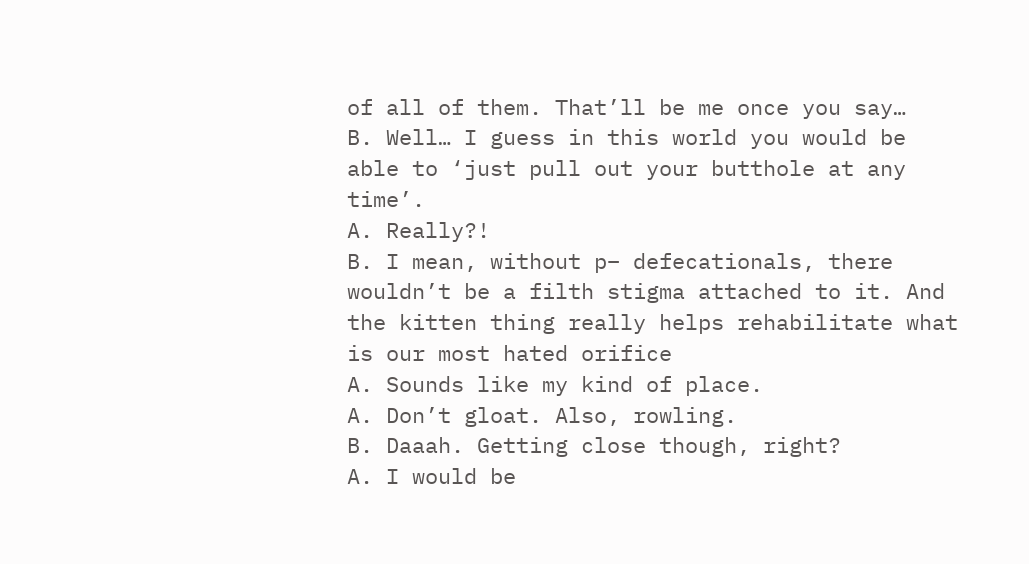of all of them. That’ll be me once you say…
B. Well… I guess in this world you would be able to ‘just pull out your butthole at any time’.
A. Really?!
B. I mean, without p– defecationals, there wouldn’t be a filth stigma attached to it. And the kitten thing really helps rehabilitate what is our most hated orifice
A. Sounds like my kind of place.
A. Don’t gloat. Also, rowling.
B. Daaah. Getting close though, right?
A. I would be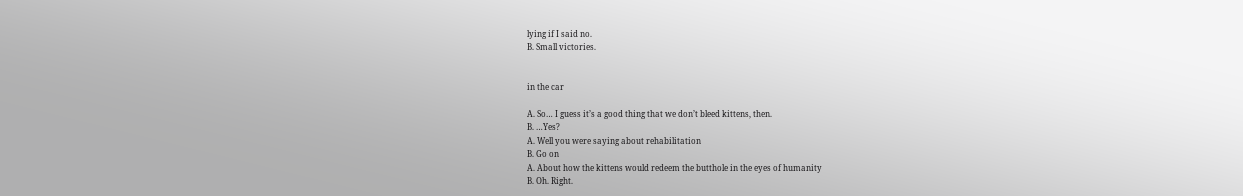lying if I said no.
B. Small victories.


in the car

A. So… I guess it’s a good thing that we don’t bleed kittens, then.
B. …Yes?
A. Well you were saying about rehabilitation
B. Go on
A. About how the kittens would redeem the butthole in the eyes of humanity
B. Oh. Right.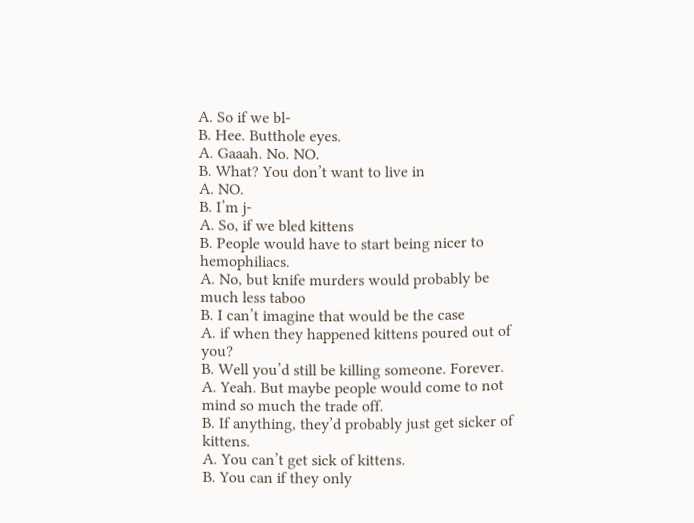A. So if we bl-
B. Hee. Butthole eyes.
A. Gaaah. No. NO.
B. What? You don’t want to live in
A. NO.
B. I’m j-
A. So, if we bled kittens
B. People would have to start being nicer to hemophiliacs.
A. No, but knife murders would probably be much less taboo
B. I can’t imagine that would be the case
A. if when they happened kittens poured out of you?
B. Well you’d still be killing someone. Forever.
A. Yeah. But maybe people would come to not mind so much the trade off.
B. If anything, they’d probably just get sicker of kittens.
A. You can’t get sick of kittens.
B. You can if they only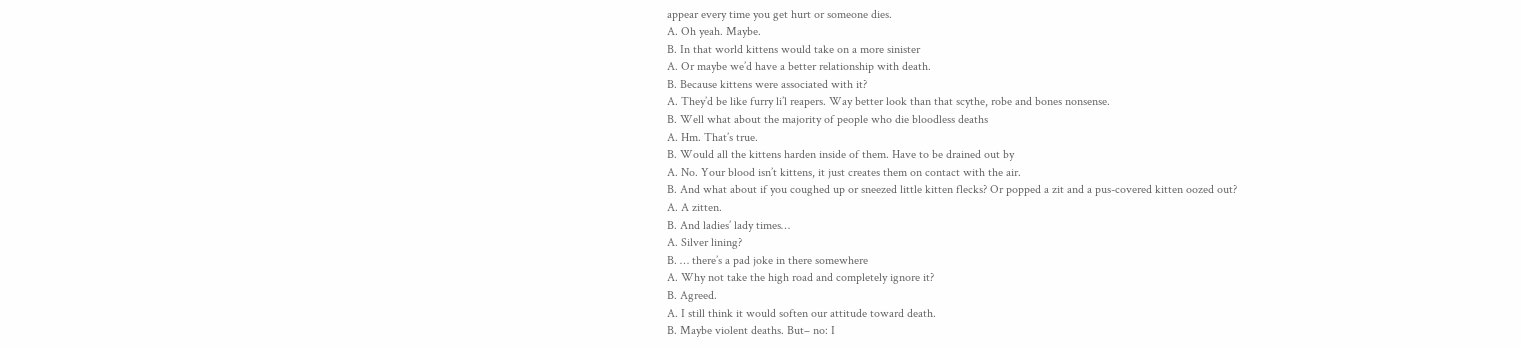appear every time you get hurt or someone dies.
A. Oh yeah. Maybe.
B. In that world kittens would take on a more sinister
A. Or maybe we’d have a better relationship with death.
B. Because kittens were associated with it?
A. They’d be like furry li’l reapers. Way better look than that scythe, robe and bones nonsense.
B. Well what about the majority of people who die bloodless deaths
A. Hm. That’s true.
B. Would all the kittens harden inside of them. Have to be drained out by
A. No. Your blood isn’t kittens, it just creates them on contact with the air.
B. And what about if you coughed up or sneezed little kitten flecks? Or popped a zit and a pus-covered kitten oozed out?
A. A zitten.
B. And ladies’ lady times…
A. Silver lining?
B. … there’s a pad joke in there somewhere
A. Why not take the high road and completely ignore it?
B. Agreed.
A. I still think it would soften our attitude toward death.
B. Maybe violent deaths. But– no: I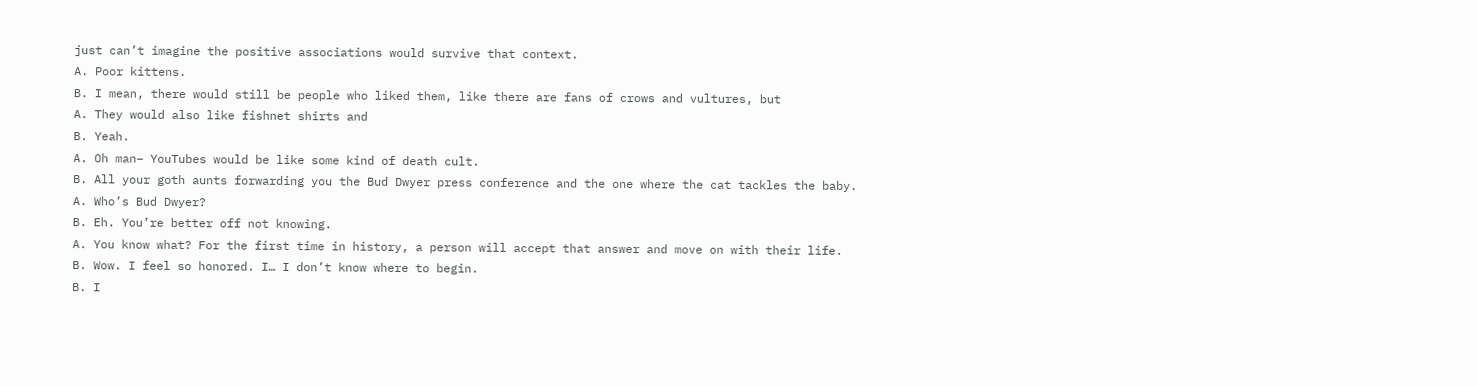just can’t imagine the positive associations would survive that context.
A. Poor kittens.
B. I mean, there would still be people who liked them, like there are fans of crows and vultures, but
A. They would also like fishnet shirts and
B. Yeah.
A. Oh man– YouTubes would be like some kind of death cult.
B. All your goth aunts forwarding you the Bud Dwyer press conference and the one where the cat tackles the baby.
A. Who’s Bud Dwyer?
B. Eh. You’re better off not knowing.
A. You know what? For the first time in history, a person will accept that answer and move on with their life.
B. Wow. I feel so honored. I… I don’t know where to begin.
B. I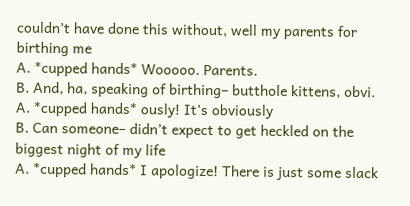couldn’t have done this without, well my parents for birthing me
A. *cupped hands* Wooooo. Parents.
B. And, ha, speaking of birthing– butthole kittens, obvi.
A. *cupped hands* ously! It’s obviously
B. Can someone– didn’t expect to get heckled on the biggest night of my life
A. *cupped hands* I apologize! There is just some slack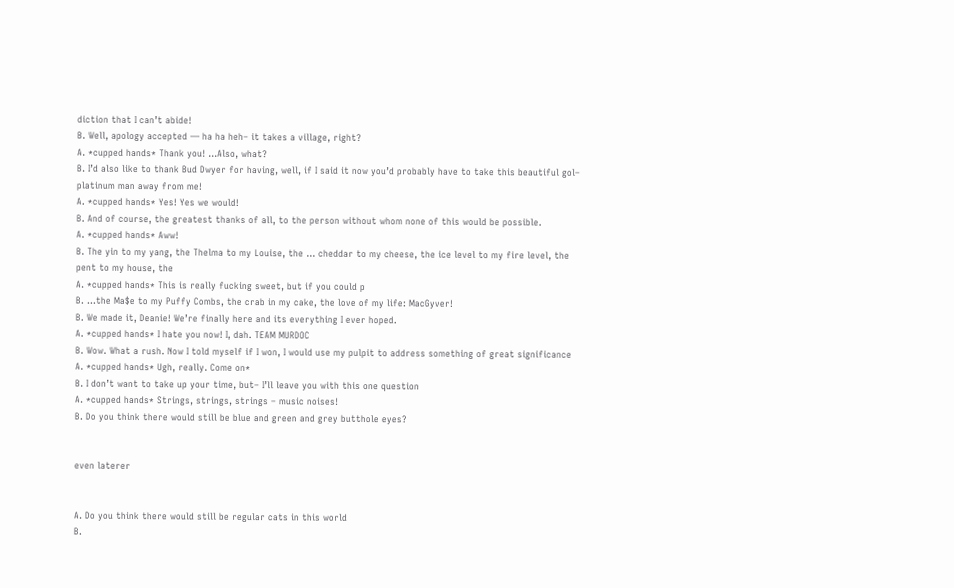diction that I can’t abide!
B. Well, apology accepted — ha ha heh– it takes a village, right?
A. *cupped hands* Thank you! …Also, what?
B. I’d also like to thank Bud Dwyer for having, well, if I said it now you’d probably have to take this beautiful gol– platinum man away from me!
A. *cupped hands* Yes! Yes we would!
B. And of course, the greatest thanks of all, to the person without whom none of this would be possible.
A. *cupped hands* Aww!
B. The yin to my yang, the Thelma to my Louise, the … cheddar to my cheese, the ice level to my fire level, the pent to my house, the
A. *cupped hands* This is really fucking sweet, but if you could p
B. …the Ma$e to my Puffy Combs, the crab in my cake, the love of my life: MacGyver!
B. We made it, Deanie! We’re finally here and its everything I ever hoped.
A. *cupped hands* I hate you now! I, dah. TEAM MURDOC
B. Wow. What a rush. Now I told myself if I won, I would use my pulpit to address something of great significance
A. *cupped hands* Ugh, really. Come on*
B. I don’t want to take up your time, but– I’ll leave you with this one question
A. *cupped hands* Strings, strings, strings – music noises!
B. Do you think there would still be blue and green and grey butthole eyes?


even laterer


A. Do you think there would still be regular cats in this world
B.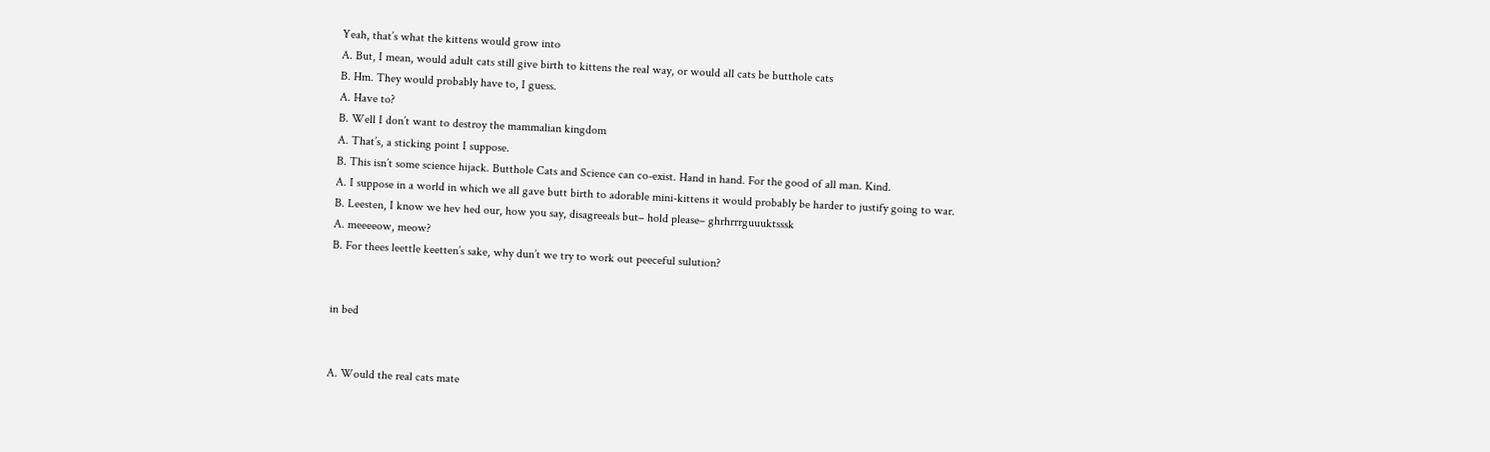Yeah, that’s what the kittens would grow into
A. But, I mean, would adult cats still give birth to kittens the real way, or would all cats be butthole cats
B. Hm. They would probably have to, I guess.
A. Have to?
B. Well I don’t want to destroy the mammalian kingdom
A. That’s, a sticking point I suppose.
B. This isn’t some science hijack. Butthole Cats and Science can co-exist. Hand in hand. For the good of all man. Kind.
A. I suppose in a world in which we all gave butt birth to adorable mini-kittens it would probably be harder to justify going to war.
B. Leesten, I know we hev hed our, how you say, disagreeals but– hold please– ghrhrrrguuuktsssk
A. meeeeow, meow?
B. For thees leettle keetten’s sake, why dun’t we try to work out peeceful sulution?


in bed


A. Would the real cats mate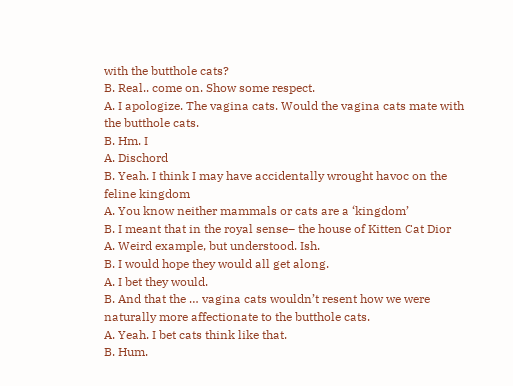with the butthole cats?
B. Real.. come on. Show some respect.
A. I apologize. The vagina cats. Would the vagina cats mate with the butthole cats.
B. Hm. I
A. Dischord
B. Yeah. I think I may have accidentally wrought havoc on the feline kingdom
A. You know neither mammals or cats are a ‘kingdom’
B. I meant that in the royal sense– the house of Kitten Cat Dior
A. Weird example, but understood. Ish.
B. I would hope they would all get along.
A. I bet they would.
B. And that the … vagina cats wouldn’t resent how we were naturally more affectionate to the butthole cats.
A. Yeah. I bet cats think like that.
B. Hum.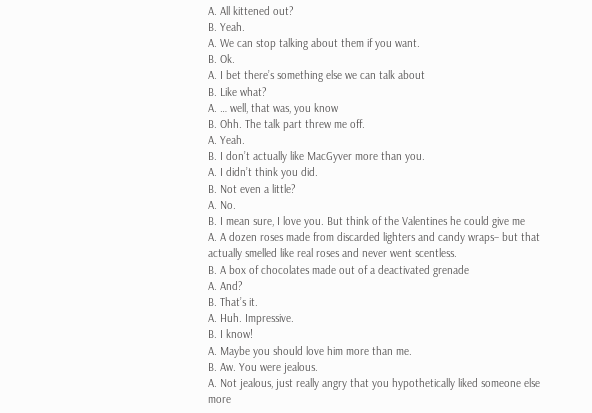A. All kittened out?
B. Yeah.
A. We can stop talking about them if you want.
B. Ok.
A. I bet there’s something else we can talk about
B. Like what?
A. … well, that was, you know
B. Ohh. The talk part threw me off.
A. Yeah.
B. I don’t actually like MacGyver more than you.
A. I didn’t think you did.
B. Not even a little?
A. No.
B. I mean sure, I love you. But think of the Valentines he could give me
A. A dozen roses made from discarded lighters and candy wraps– but that actually smelled like real roses and never went scentless.
B. A box of chocolates made out of a deactivated grenade
A. And?
B. That’s it.
A. Huh. Impressive.
B. I know!
A. Maybe you should love him more than me.
B. Aw. You were jealous.
A. Not jealous, just really angry that you hypothetically liked someone else more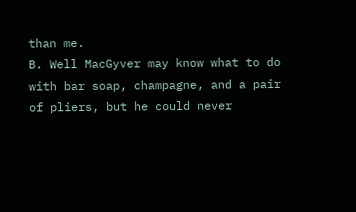than me.
B. Well MacGyver may know what to do with bar soap, champagne, and a pair of pliers, but he could never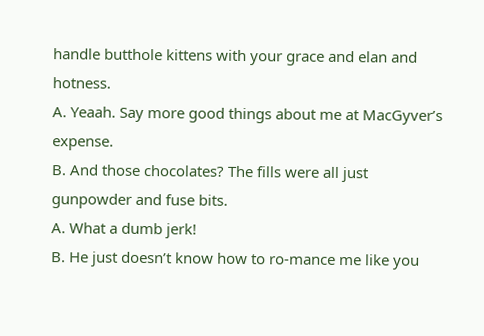handle butthole kittens with your grace and elan and hotness.
A. Yeaah. Say more good things about me at MacGyver’s expense.
B. And those chocolates? The fills were all just gunpowder and fuse bits.
A. What a dumb jerk!
B. He just doesn’t know how to ro-mance me like you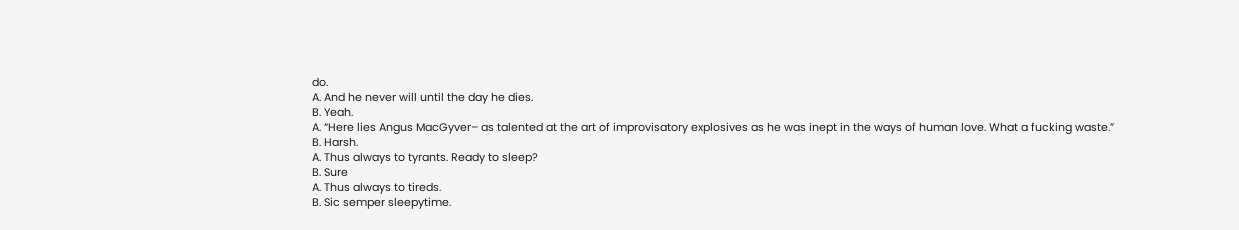do.
A. And he never will until the day he dies.
B. Yeah.
A. “Here lies Angus MacGyver– as talented at the art of improvisatory explosives as he was inept in the ways of human love. What a fucking waste.”
B. Harsh.
A. Thus always to tyrants. Ready to sleep?
B. Sure
A. Thus always to tireds.
B. Sic semper sleepytime.